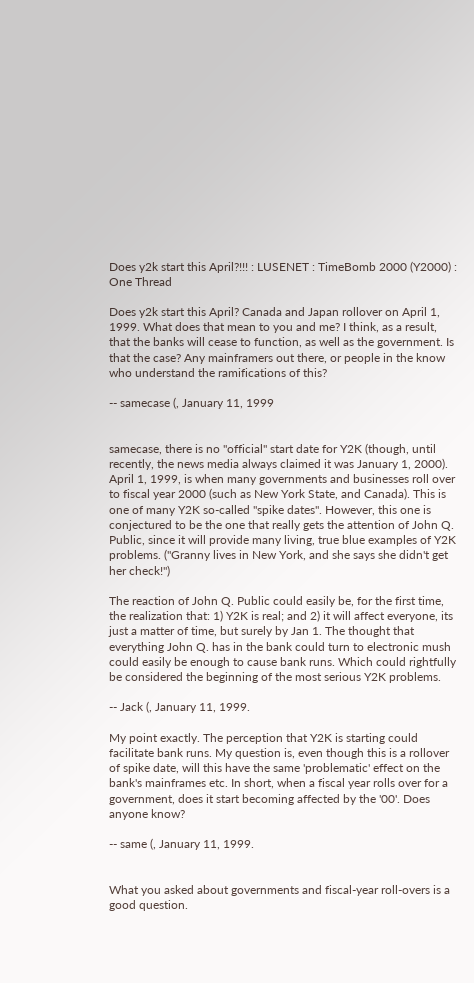Does y2k start this April?!!! : LUSENET : TimeBomb 2000 (Y2000) : One Thread

Does y2k start this April? Canada and Japan rollover on April 1, 1999. What does that mean to you and me? I think, as a result, that the banks will cease to function, as well as the government. Is that the case? Any mainframers out there, or people in the know who understand the ramifications of this?

-- samecase (, January 11, 1999


samecase, there is no "official" start date for Y2K (though, until recently, the news media always claimed it was January 1, 2000). April 1, 1999, is when many governments and businesses roll over to fiscal year 2000 (such as New York State, and Canada). This is one of many Y2K so-called "spike dates". However, this one is conjectured to be the one that really gets the attention of John Q. Public, since it will provide many living, true blue examples of Y2K problems. ("Granny lives in New York, and she says she didn't get her check!")

The reaction of John Q. Public could easily be, for the first time, the realization that: 1) Y2K is real; and 2) it will affect everyone, its just a matter of time, but surely by Jan 1. The thought that everything John Q. has in the bank could turn to electronic mush could easily be enough to cause bank runs. Which could rightfully be considered the beginning of the most serious Y2K problems.

-- Jack (, January 11, 1999.

My point exactly. The perception that Y2K is starting could facilitate bank runs. My question is, even though this is a rollover of spike date, will this have the same 'problematic' effect on the bank's mainframes etc. In short, when a fiscal year rolls over for a government, does it start becoming affected by the '00'. Does anyone know?

-- same (, January 11, 1999.


What you asked about governments and fiscal-year roll-overs is a good question.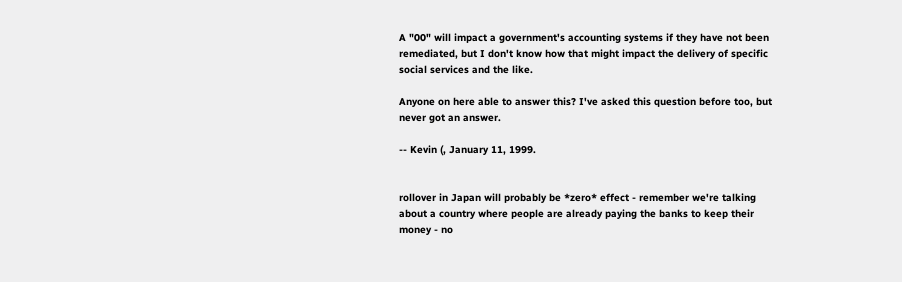A "00" will impact a government's accounting systems if they have not been remediated, but I don't know how that might impact the delivery of specific social services and the like.

Anyone on here able to answer this? I've asked this question before too, but never got an answer.

-- Kevin (, January 11, 1999.


rollover in Japan will probably be *zero* effect - remember we're talking about a country where people are already paying the banks to keep their money - no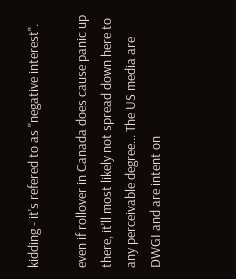kidding - it's refered to as "negative interest".

even if rollover in Canada does cause panic up there, it'll most likely not spread down here to any perceivable degree... The US media are DWGI and are intent on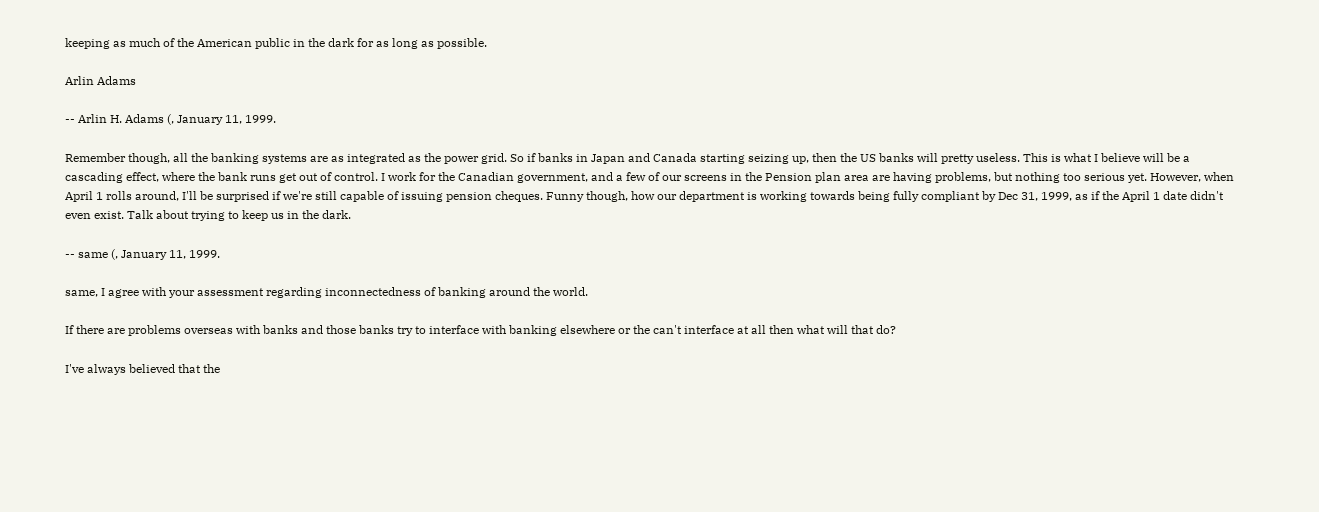keeping as much of the American public in the dark for as long as possible.

Arlin Adams

-- Arlin H. Adams (, January 11, 1999.

Remember though, all the banking systems are as integrated as the power grid. So if banks in Japan and Canada starting seizing up, then the US banks will pretty useless. This is what I believe will be a cascading effect, where the bank runs get out of control. I work for the Canadian government, and a few of our screens in the Pension plan area are having problems, but nothing too serious yet. However, when April 1 rolls around, I'll be surprised if we're still capable of issuing pension cheques. Funny though, how our department is working towards being fully compliant by Dec 31, 1999, as if the April 1 date didn't even exist. Talk about trying to keep us in the dark.

-- same (, January 11, 1999.

same, I agree with your assessment regarding inconnectedness of banking around the world.

If there are problems overseas with banks and those banks try to interface with banking elsewhere or the can't interface at all then what will that do?

I've always believed that the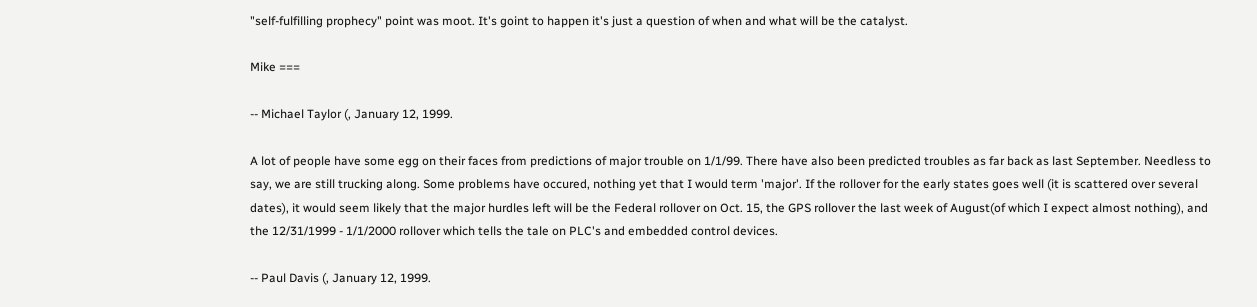"self-fulfilling prophecy" point was moot. It's goint to happen it's just a question of when and what will be the catalyst.

Mike ===

-- Michael Taylor (, January 12, 1999.

A lot of people have some egg on their faces from predictions of major trouble on 1/1/99. There have also been predicted troubles as far back as last September. Needless to say, we are still trucking along. Some problems have occured, nothing yet that I would term 'major'. If the rollover for the early states goes well (it is scattered over several dates), it would seem likely that the major hurdles left will be the Federal rollover on Oct. 15, the GPS rollover the last week of August(of which I expect almost nothing), and the 12/31/1999 - 1/1/2000 rollover which tells the tale on PLC's and embedded control devices.

-- Paul Davis (, January 12, 1999.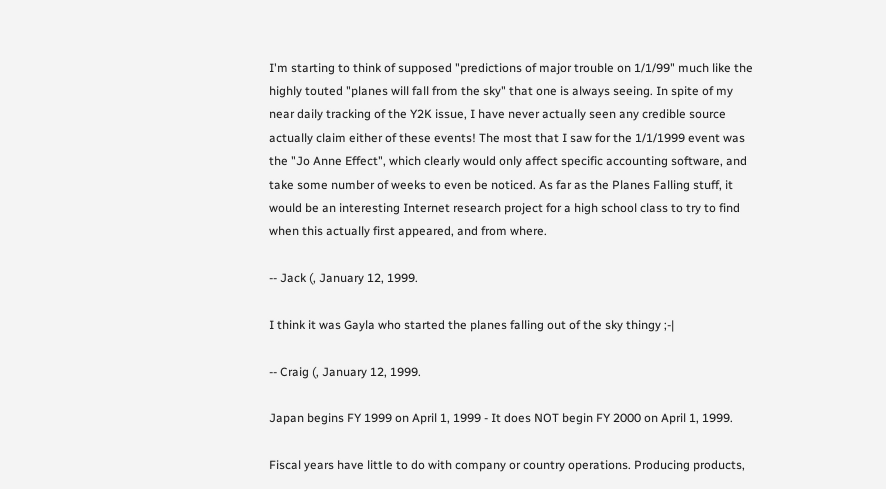I'm starting to think of supposed "predictions of major trouble on 1/1/99" much like the highly touted "planes will fall from the sky" that one is always seeing. In spite of my near daily tracking of the Y2K issue, I have never actually seen any credible source actually claim either of these events! The most that I saw for the 1/1/1999 event was the "Jo Anne Effect", which clearly would only affect specific accounting software, and take some number of weeks to even be noticed. As far as the Planes Falling stuff, it would be an interesting Internet research project for a high school class to try to find when this actually first appeared, and from where.

-- Jack (, January 12, 1999.

I think it was Gayla who started the planes falling out of the sky thingy ;-|

-- Craig (, January 12, 1999.

Japan begins FY 1999 on April 1, 1999 - It does NOT begin FY 2000 on April 1, 1999.

Fiscal years have little to do with company or country operations. Producing products,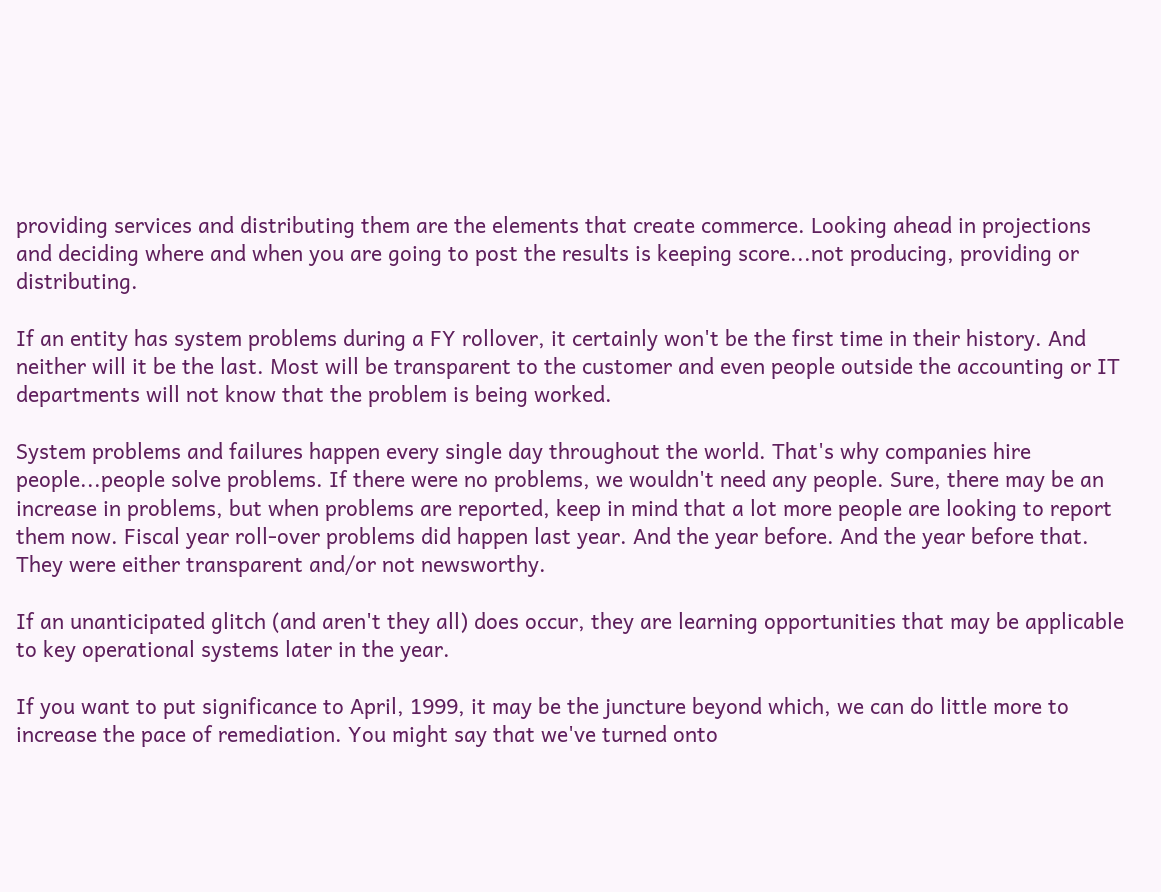providing services and distributing them are the elements that create commerce. Looking ahead in projections and deciding where and when you are going to post the results is keeping score...not producing, providing or distributing.

If an entity has system problems during a FY rollover, it certainly won't be the first time in their history. And neither will it be the last. Most will be transparent to the customer and even people outside the accounting or IT departments will not know that the problem is being worked.

System problems and failures happen every single day throughout the world. That's why companies hire people...people solve problems. If there were no problems, we wouldn't need any people. Sure, there may be an increase in problems, but when problems are reported, keep in mind that a lot more people are looking to report them now. Fiscal year roll-over problems did happen last year. And the year before. And the year before that. They were either transparent and/or not newsworthy.

If an unanticipated glitch (and aren't they all) does occur, they are learning opportunities that may be applicable to key operational systems later in the year.

If you want to put significance to April, 1999, it may be the juncture beyond which, we can do little more to increase the pace of remediation. You might say that we've turned onto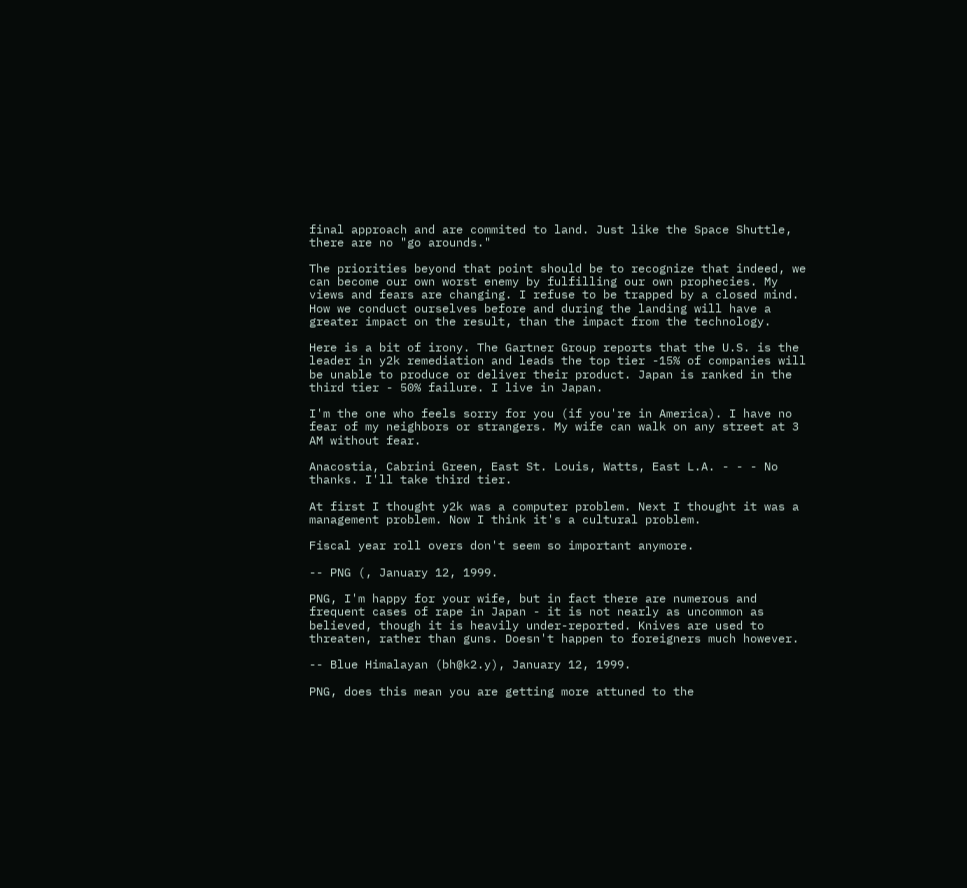final approach and are commited to land. Just like the Space Shuttle, there are no "go arounds."

The priorities beyond that point should be to recognize that indeed, we can become our own worst enemy by fulfilling our own prophecies. My views and fears are changing. I refuse to be trapped by a closed mind. How we conduct ourselves before and during the landing will have a greater impact on the result, than the impact from the technology.

Here is a bit of irony. The Gartner Group reports that the U.S. is the leader in y2k remediation and leads the top tier -15% of companies will be unable to produce or deliver their product. Japan is ranked in the third tier - 50% failure. I live in Japan.

I'm the one who feels sorry for you (if you're in America). I have no fear of my neighbors or strangers. My wife can walk on any street at 3 AM without fear.

Anacostia, Cabrini Green, East St. Louis, Watts, East L.A. - - - No thanks. I'll take third tier.

At first I thought y2k was a computer problem. Next I thought it was a management problem. Now I think it's a cultural problem.

Fiscal year roll overs don't seem so important anymore.

-- PNG (, January 12, 1999.

PNG, I'm happy for your wife, but in fact there are numerous and frequent cases of rape in Japan - it is not nearly as uncommon as believed, though it is heavily under-reported. Knives are used to threaten, rather than guns. Doesn't happen to foreigners much however.

-- Blue Himalayan (bh@k2.y), January 12, 1999.

PNG, does this mean you are getting more attuned to the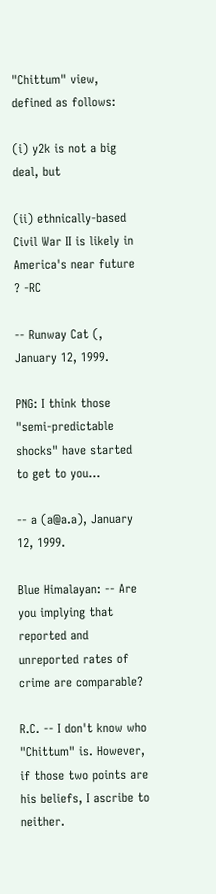"Chittum" view, defined as follows:

(i) y2k is not a big deal, but

(ii) ethnically-based Civil War II is likely in America's near future ? -RC

-- Runway Cat (, January 12, 1999.

PNG: I think those "semi-predictable shocks" have started to get to you...

-- a (a@a.a), January 12, 1999.

Blue Himalayan: -- Are you implying that reported and unreported rates of crime are comparable?

R.C. -- I don't know who "Chittum" is. However, if those two points are his beliefs, I ascribe to neither.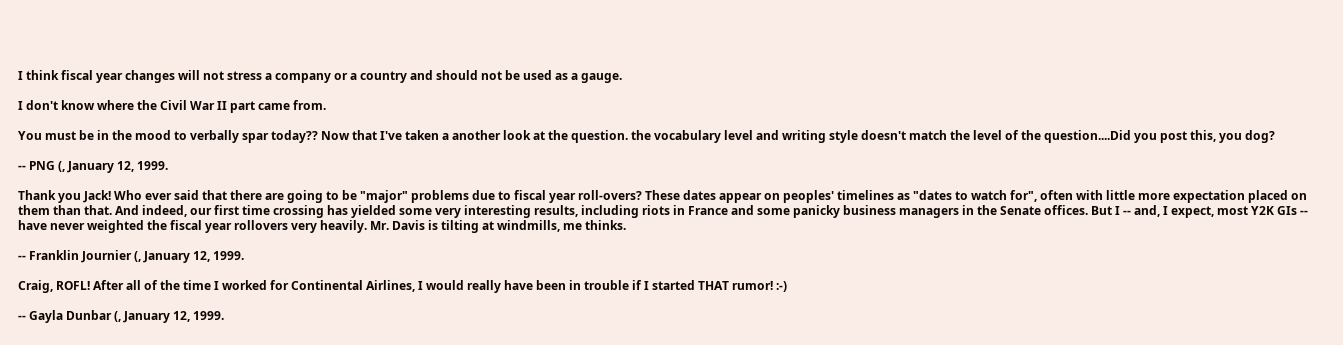I think fiscal year changes will not stress a company or a country and should not be used as a gauge.

I don't know where the Civil War II part came from.

You must be in the mood to verbally spar today?? Now that I've taken a another look at the question. the vocabulary level and writing style doesn't match the level of the question....Did you post this, you dog?

-- PNG (, January 12, 1999.

Thank you Jack! Who ever said that there are going to be "major" problems due to fiscal year roll-overs? These dates appear on peoples' timelines as "dates to watch for", often with little more expectation placed on them than that. And indeed, our first time crossing has yielded some very interesting results, including riots in France and some panicky business managers in the Senate offices. But I -- and, I expect, most Y2K GIs -- have never weighted the fiscal year rollovers very heavily. Mr. Davis is tilting at windmills, me thinks.

-- Franklin Journier (, January 12, 1999.

Craig, ROFL! After all of the time I worked for Continental Airlines, I would really have been in trouble if I started THAT rumor! :-)

-- Gayla Dunbar (, January 12, 1999.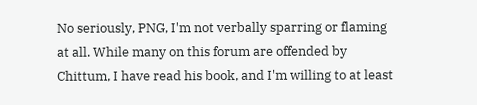No seriously, PNG, I'm not verbally sparring or flaming at all. While many on this forum are offended by Chittum, I have read his book, and I'm willing to at least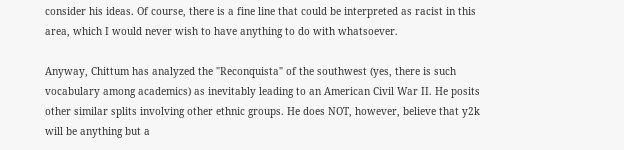consider his ideas. Of course, there is a fine line that could be interpreted as racist in this area, which I would never wish to have anything to do with whatsoever.

Anyway, Chittum has analyzed the "Reconquista" of the southwest (yes, there is such vocabulary among academics) as inevitably leading to an American Civil War II. He posits other similar splits involving other ethnic groups. He does NOT, however, believe that y2k will be anything but a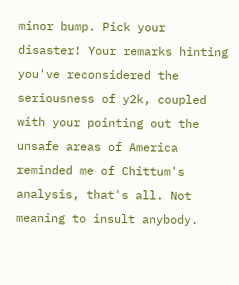minor bump. Pick your disaster! Your remarks hinting you've reconsidered the seriousness of y2k, coupled with your pointing out the unsafe areas of America reminded me of Chittum's analysis, that's all. Not meaning to insult anybody.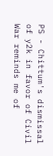PS - Chittum's dismissal of y2k in favor of Civil War reminds me of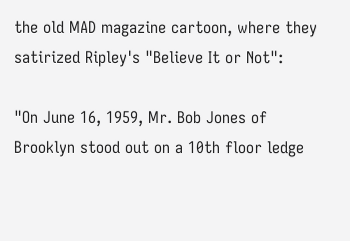the old MAD magazine cartoon, where they satirized Ripley's "Believe It or Not":

"On June 16, 1959, Mr. Bob Jones of Brooklyn stood out on a 10th floor ledge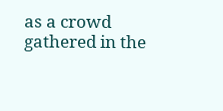as a crowd gathered in the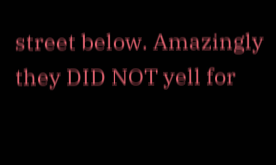street below. Amazingly they DID NOT yell for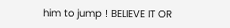him to jump ! BELIEVE IT OR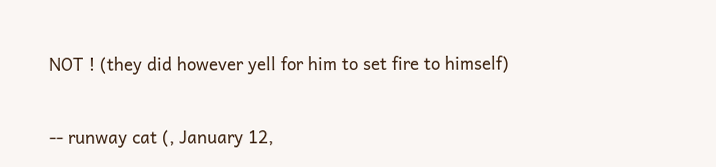NOT ! (they did however yell for him to set fire to himself)


-- runway cat (, January 12,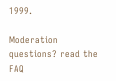1999.

Moderation questions? read the FAQ